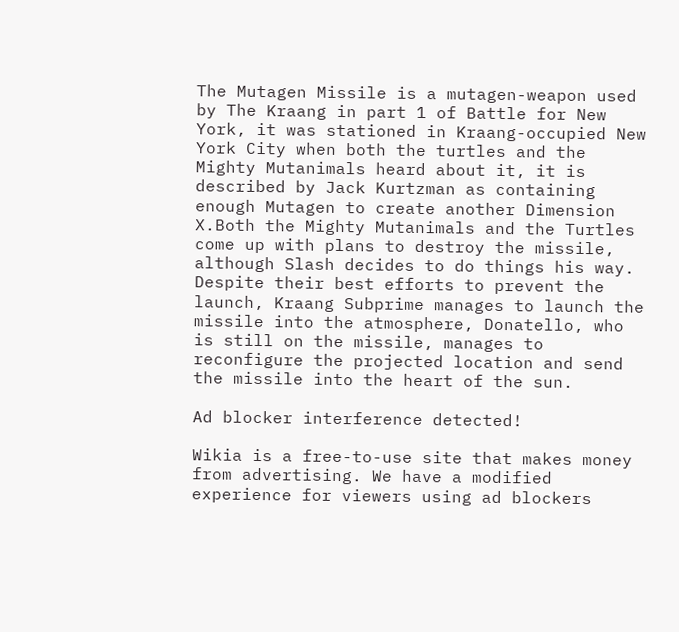The Mutagen Missile is a mutagen-weapon used by The Kraang in part 1 of Battle for New York, it was stationed in Kraang-occupied New York City when both the turtles and the Mighty Mutanimals heard about it, it is described by Jack Kurtzman as containing enough Mutagen to create another Dimension X.Both the Mighty Mutanimals and the Turtles come up with plans to destroy the missile, although Slash decides to do things his way. Despite their best efforts to prevent the launch, Kraang Subprime manages to launch the missile into the atmosphere, Donatello, who is still on the missile, manages to reconfigure the projected location and send the missile into the heart of the sun.

Ad blocker interference detected!

Wikia is a free-to-use site that makes money from advertising. We have a modified experience for viewers using ad blockers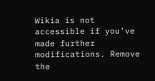Wikia is not accessible if you’ve made further modifications. Remove the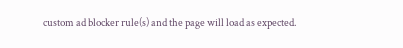custom ad blocker rule(s) and the page will load as expected.